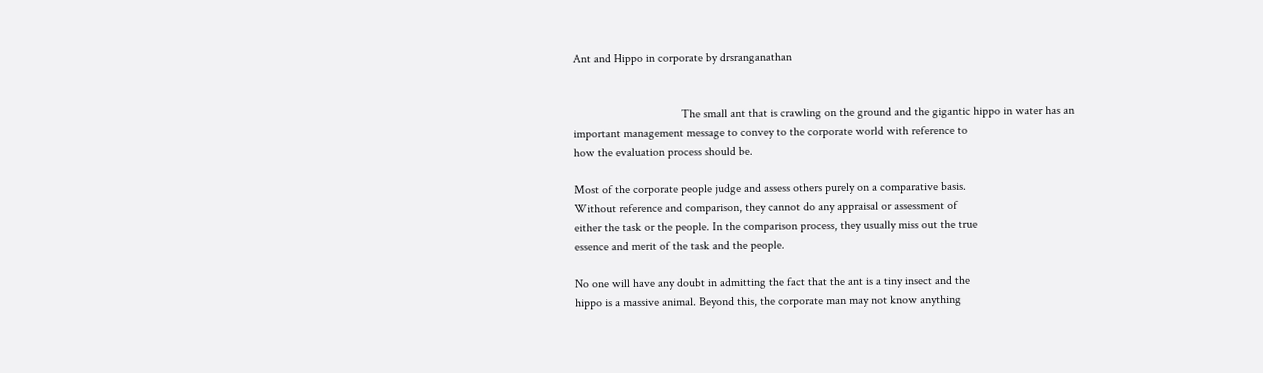Ant and Hippo in corporate by drsranganathan


                                    The small ant that is crawling on the ground and the gigantic hippo in water has an
important management message to convey to the corporate world with reference to
how the evaluation process should be.

Most of the corporate people judge and assess others purely on a comparative basis.
Without reference and comparison, they cannot do any appraisal or assessment of
either the task or the people. In the comparison process, they usually miss out the true
essence and merit of the task and the people.

No one will have any doubt in admitting the fact that the ant is a tiny insect and the
hippo is a massive animal. Beyond this, the corporate man may not know anything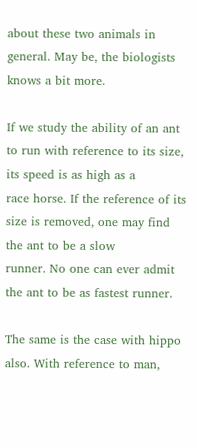about these two animals in general. May be, the biologists knows a bit more.

If we study the ability of an ant to run with reference to its size, its speed is as high as a
race horse. If the reference of its size is removed, one may find the ant to be a slow
runner. No one can ever admit the ant to be as fastest runner.

The same is the case with hippo also. With reference to man,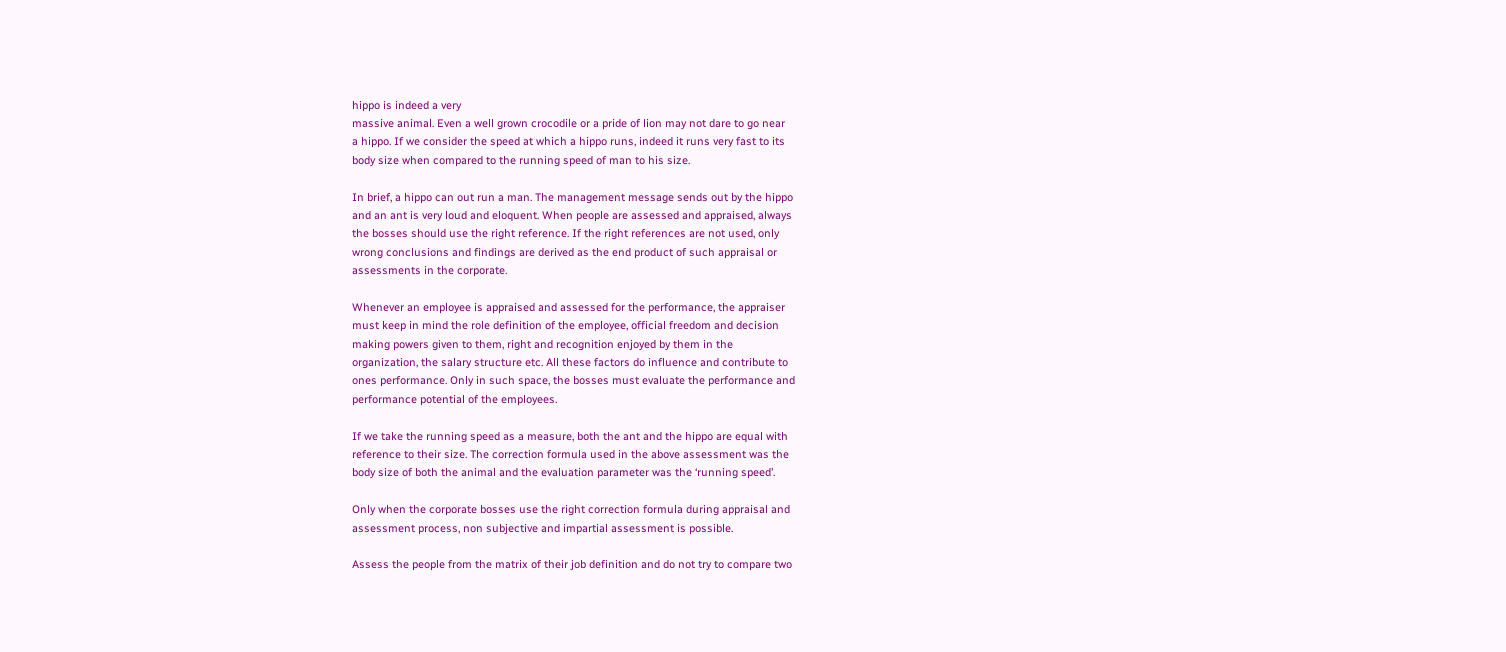hippo is indeed a very
massive animal. Even a well grown crocodile or a pride of lion may not dare to go near
a hippo. If we consider the speed at which a hippo runs, indeed it runs very fast to its
body size when compared to the running speed of man to his size.

In brief, a hippo can out run a man. The management message sends out by the hippo
and an ant is very loud and eloquent. When people are assessed and appraised, always
the bosses should use the right reference. If the right references are not used, only
wrong conclusions and findings are derived as the end product of such appraisal or
assessments in the corporate.

Whenever an employee is appraised and assessed for the performance, the appraiser
must keep in mind the role definition of the employee, official freedom and decision
making powers given to them, right and recognition enjoyed by them in the
organization, the salary structure etc. All these factors do influence and contribute to
ones performance. Only in such space, the bosses must evaluate the performance and
performance potential of the employees.

If we take the running speed as a measure, both the ant and the hippo are equal with
reference to their size. The correction formula used in the above assessment was the
body size of both the animal and the evaluation parameter was the ‘running speed’.

Only when the corporate bosses use the right correction formula during appraisal and
assessment process, non subjective and impartial assessment is possible.

Assess the people from the matrix of their job definition and do not try to compare two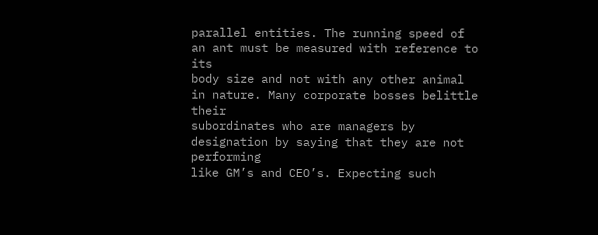parallel entities. The running speed of an ant must be measured with reference to its
body size and not with any other animal in nature. Many corporate bosses belittle their
subordinates who are managers by designation by saying that they are not performing
like GM’s and CEO’s. Expecting such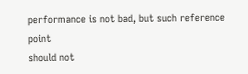performance is not bad, but such reference point
should not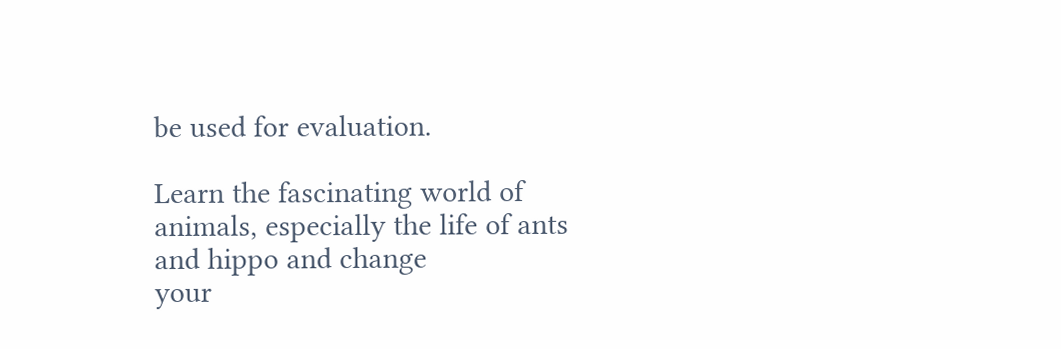be used for evaluation.

Learn the fascinating world of animals, especially the life of ants and hippo and change
your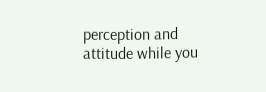perception and attitude while you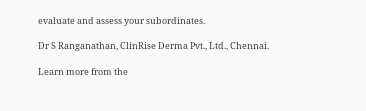evaluate and assess your subordinates.

Dr S Ranganathan, ClinRise Derma Pvt., Ltd., Chennai.

Learn more from the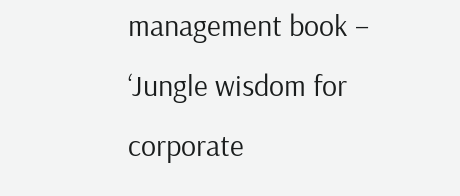management book – ‘Jungle wisdom for corporate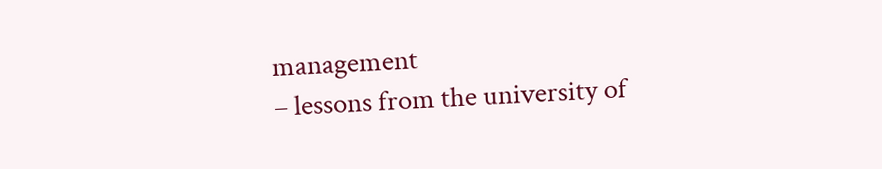management
– lessons from the university of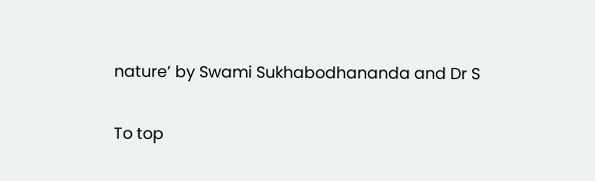nature’ by Swami Sukhabodhananda and Dr S

To top